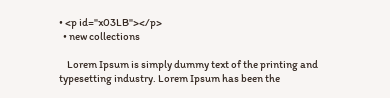• <p id="x03LB"></p>
  • new collections

    Lorem Ipsum is simply dummy text of the printing and typesetting industry. Lorem Ipsum has been the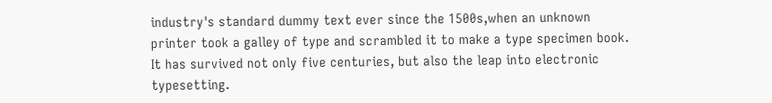industry's standard dummy text ever since the 1500s,when an unknown printer took a galley of type and scrambled it to make a type specimen book. It has survived not only five centuries, but also the leap into electronic typesetting.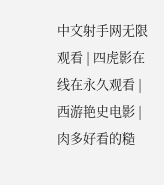中文射手网无限观看 | 四虎影在线在永久观看 | 西游艳史电影 | 肉多好看的糙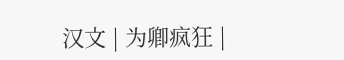汉文 | 为卿疯狂 |